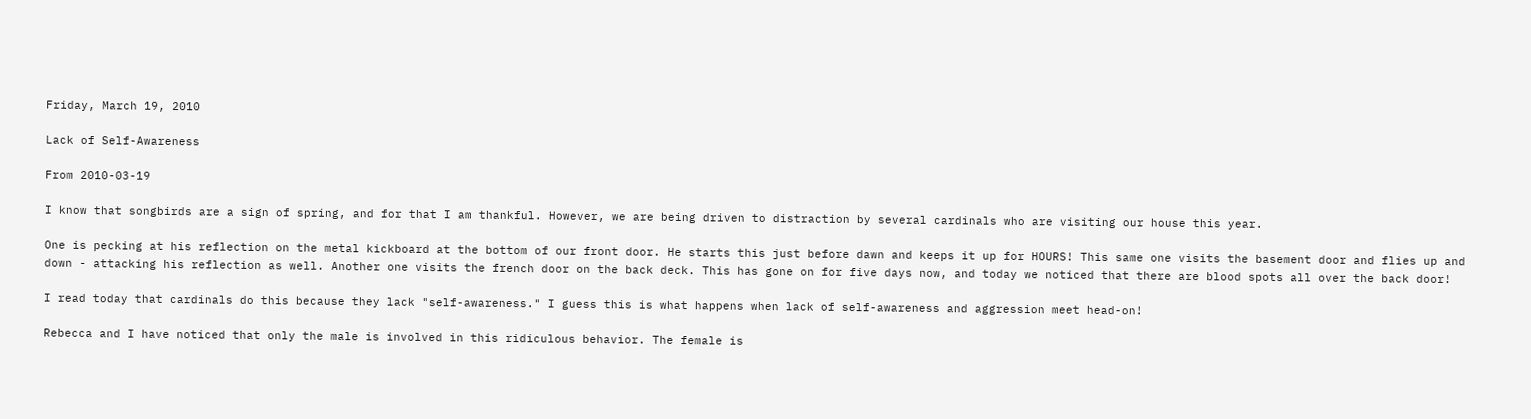Friday, March 19, 2010

Lack of Self-Awareness

From 2010-03-19

I know that songbirds are a sign of spring, and for that I am thankful. However, we are being driven to distraction by several cardinals who are visiting our house this year.

One is pecking at his reflection on the metal kickboard at the bottom of our front door. He starts this just before dawn and keeps it up for HOURS! This same one visits the basement door and flies up and down - attacking his reflection as well. Another one visits the french door on the back deck. This has gone on for five days now, and today we noticed that there are blood spots all over the back door!

I read today that cardinals do this because they lack "self-awareness." I guess this is what happens when lack of self-awareness and aggression meet head-on!

Rebecca and I have noticed that only the male is involved in this ridiculous behavior. The female is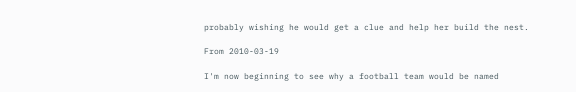probably wishing he would get a clue and help her build the nest.

From 2010-03-19

I'm now beginning to see why a football team would be named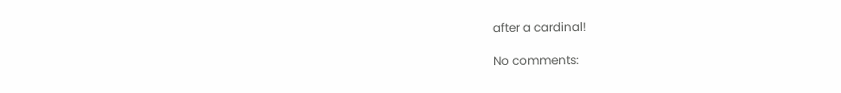after a cardinal!

No comments: